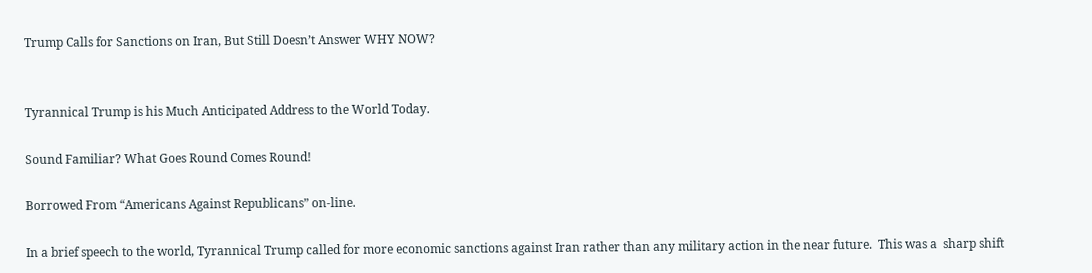Trump Calls for Sanctions on Iran, But Still Doesn’t Answer WHY NOW?


Tyrannical Trump is his Much Anticipated Address to the World Today.

Sound Familiar? What Goes Round Comes Round!

Borrowed From “Americans Against Republicans” on-line.

In a brief speech to the world, Tyrannical Trump called for more economic sanctions against Iran rather than any military action in the near future.  This was a  sharp shift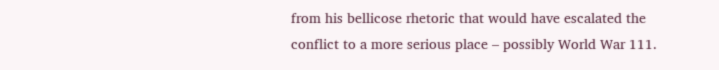from his bellicose rhetoric that would have escalated the conflict to a more serious place – possibly World War 111.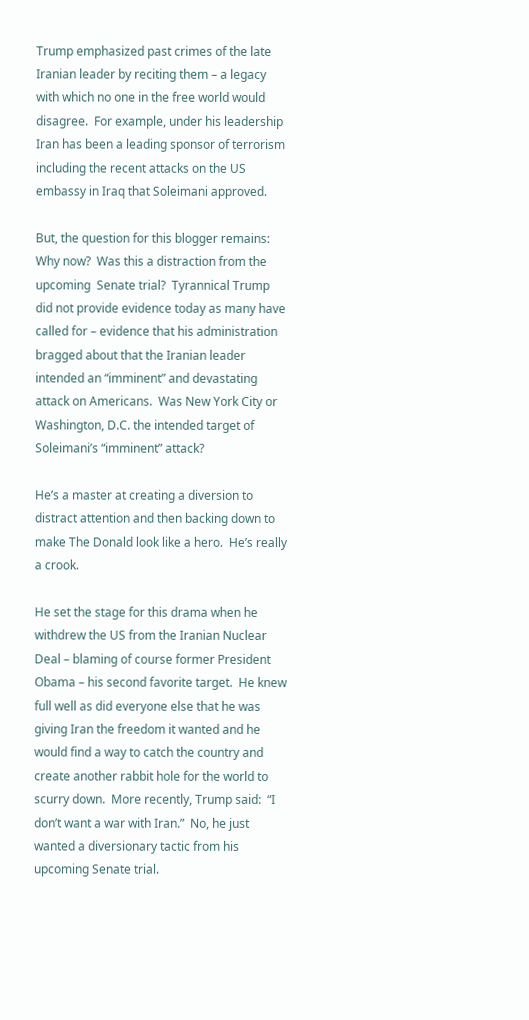Trump emphasized past crimes of the late Iranian leader by reciting them – a legacy with which no one in the free world would disagree.  For example, under his leadership Iran has been a leading sponsor of terrorism including the recent attacks on the US embassy in Iraq that Soleimani approved.

But, the question for this blogger remains:  Why now?  Was this a distraction from the upcoming  Senate trial?  Tyrannical Trump did not provide evidence today as many have called for – evidence that his administration bragged about that the Iranian leader intended an “imminent” and devastating attack on Americans.  Was New York City or Washington, D.C. the intended target of Soleimani’s “imminent” attack?

He’s a master at creating a diversion to distract attention and then backing down to make The Donald look like a hero.  He’s really a crook.

He set the stage for this drama when he withdrew the US from the Iranian Nuclear Deal – blaming of course former President Obama – his second favorite target.  He knew full well as did everyone else that he was giving Iran the freedom it wanted and he would find a way to catch the country and create another rabbit hole for the world to scurry down.  More recently, Trump said:  “I don’t want a war with Iran.”  No, he just wanted a diversionary tactic from his upcoming Senate trial.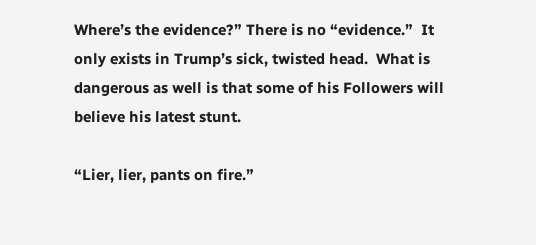Where’s the evidence?” There is no “evidence.”  It only exists in Trump’s sick, twisted head.  What is dangerous as well is that some of his Followers will believe his latest stunt.

“Lier, lier, pants on fire.”